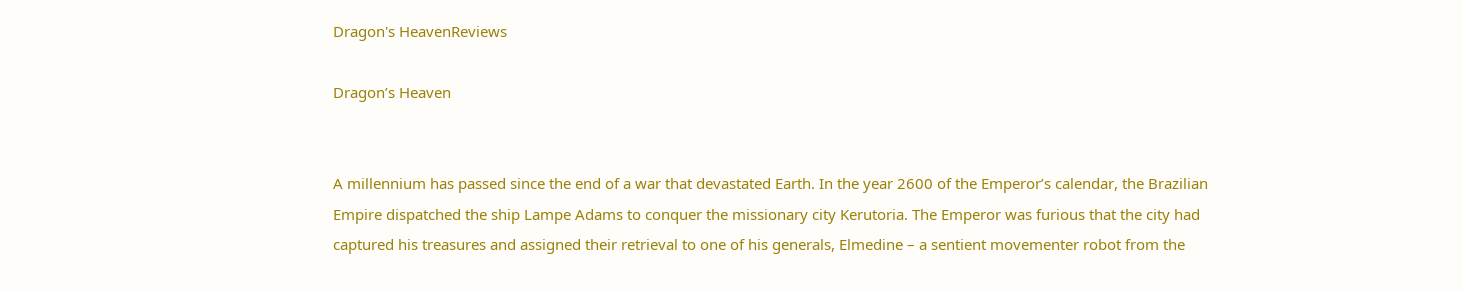Dragon's HeavenReviews

Dragon’s Heaven


A millennium has passed since the end of a war that devastated Earth. In the year 2600 of the Emperor’s calendar, the Brazilian Empire dispatched the ship Lampe Adams to conquer the missionary city Kerutoria. The Emperor was furious that the city had captured his treasures and assigned their retrieval to one of his generals, Elmedine – a sentient movementer robot from the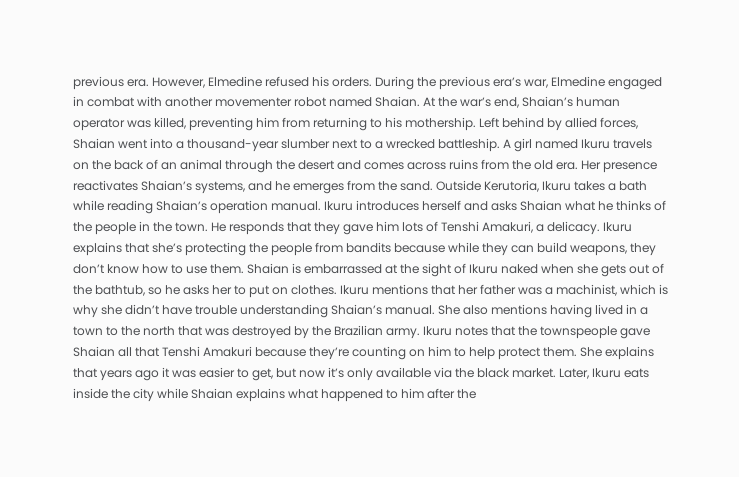previous era. However, Elmedine refused his orders. During the previous era’s war, Elmedine engaged in combat with another movementer robot named Shaian. At the war’s end, Shaian’s human operator was killed, preventing him from returning to his mothership. Left behind by allied forces, Shaian went into a thousand-year slumber next to a wrecked battleship. A girl named Ikuru travels on the back of an animal through the desert and comes across ruins from the old era. Her presence reactivates Shaian’s systems, and he emerges from the sand. Outside Kerutoria, Ikuru takes a bath while reading Shaian’s operation manual. Ikuru introduces herself and asks Shaian what he thinks of the people in the town. He responds that they gave him lots of Tenshi Amakuri, a delicacy. Ikuru explains that she’s protecting the people from bandits because while they can build weapons, they don’t know how to use them. Shaian is embarrassed at the sight of Ikuru naked when she gets out of the bathtub, so he asks her to put on clothes. Ikuru mentions that her father was a machinist, which is why she didn’t have trouble understanding Shaian’s manual. She also mentions having lived in a town to the north that was destroyed by the Brazilian army. Ikuru notes that the townspeople gave Shaian all that Tenshi Amakuri because they’re counting on him to help protect them. She explains that years ago it was easier to get, but now it’s only available via the black market. Later, Ikuru eats inside the city while Shaian explains what happened to him after the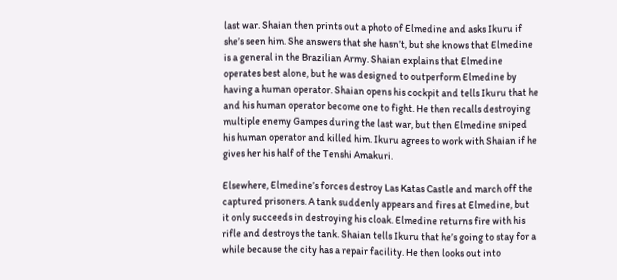last war. Shaian then prints out a photo of Elmedine and asks Ikuru if she’s seen him. She answers that she hasn’t, but she knows that Elmedine is a general in the Brazilian Army. Shaian explains that Elmedine operates best alone, but he was designed to outperform Elmedine by having a human operator. Shaian opens his cockpit and tells Ikuru that he and his human operator become one to fight. He then recalls destroying multiple enemy Gampes during the last war, but then Elmedine sniped his human operator and killed him. Ikuru agrees to work with Shaian if he gives her his half of the Tenshi Amakuri.

Elsewhere, Elmedine’s forces destroy Las Katas Castle and march off the captured prisoners. A tank suddenly appears and fires at Elmedine, but it only succeeds in destroying his cloak. Elmedine returns fire with his rifle and destroys the tank. Shaian tells Ikuru that he’s going to stay for a while because the city has a repair facility. He then looks out into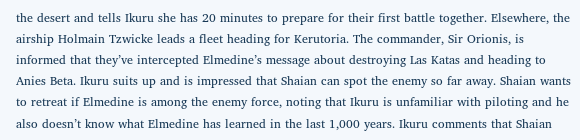the desert and tells Ikuru she has 20 minutes to prepare for their first battle together. Elsewhere, the airship Holmain Tzwicke leads a fleet heading for Kerutoria. The commander, Sir Orionis, is informed that they’ve intercepted Elmedine’s message about destroying Las Katas and heading to Anies Beta. Ikuru suits up and is impressed that Shaian can spot the enemy so far away. Shaian wants to retreat if Elmedine is among the enemy force, noting that Ikuru is unfamiliar with piloting and he also doesn’t know what Elmedine has learned in the last 1,000 years. Ikuru comments that Shaian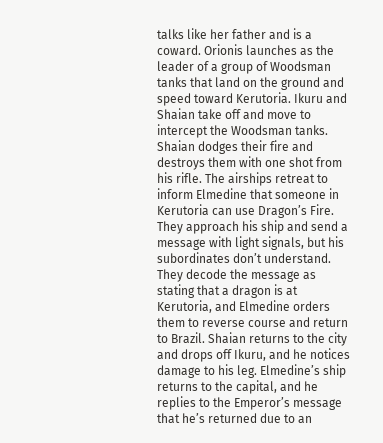talks like her father and is a coward. Orionis launches as the leader of a group of Woodsman tanks that land on the ground and speed toward Kerutoria. Ikuru and Shaian take off and move to intercept the Woodsman tanks. Shaian dodges their fire and destroys them with one shot from his rifle. The airships retreat to inform Elmedine that someone in Kerutoria can use Dragon’s Fire. They approach his ship and send a message with light signals, but his subordinates don’t understand. They decode the message as stating that a dragon is at Kerutoria, and Elmedine orders them to reverse course and return to Brazil. Shaian returns to the city and drops off Ikuru, and he notices damage to his leg. Elmedine’s ship returns to the capital, and he replies to the Emperor’s message that he’s returned due to an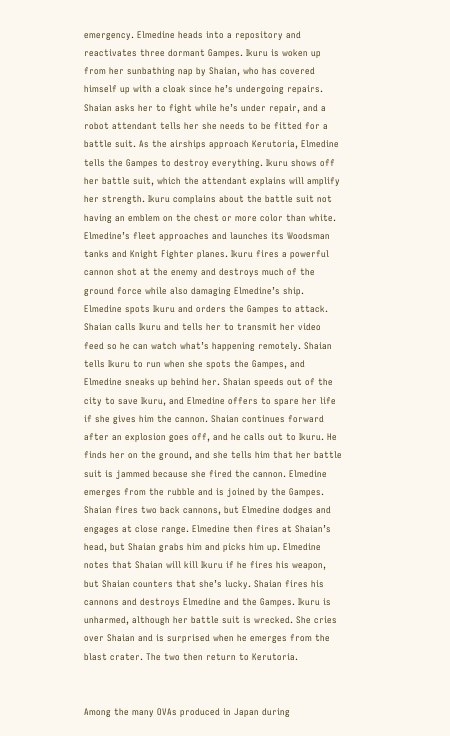emergency. Elmedine heads into a repository and reactivates three dormant Gampes. Ikuru is woken up from her sunbathing nap by Shaian, who has covered himself up with a cloak since he’s undergoing repairs. Shaian asks her to fight while he’s under repair, and a robot attendant tells her she needs to be fitted for a battle suit. As the airships approach Kerutoria, Elmedine tells the Gampes to destroy everything. Ikuru shows off her battle suit, which the attendant explains will amplify her strength. Ikuru complains about the battle suit not having an emblem on the chest or more color than white. Elmedine’s fleet approaches and launches its Woodsman tanks and Knight Fighter planes. Ikuru fires a powerful cannon shot at the enemy and destroys much of the ground force while also damaging Elmedine’s ship. Elmedine spots Ikuru and orders the Gampes to attack. Shaian calls Ikuru and tells her to transmit her video feed so he can watch what’s happening remotely. Shaian tells Ikuru to run when she spots the Gampes, and Elmedine sneaks up behind her. Shaian speeds out of the city to save Ikuru, and Elmedine offers to spare her life if she gives him the cannon. Shaian continues forward after an explosion goes off, and he calls out to Ikuru. He finds her on the ground, and she tells him that her battle suit is jammed because she fired the cannon. Elmedine emerges from the rubble and is joined by the Gampes. Shaian fires two back cannons, but Elmedine dodges and engages at close range. Elmedine then fires at Shaian’s head, but Shaian grabs him and picks him up. Elmedine notes that Shaian will kill Ikuru if he fires his weapon, but Shaian counters that she’s lucky. Shaian fires his cannons and destroys Elmedine and the Gampes. Ikuru is unharmed, although her battle suit is wrecked. She cries over Shaian and is surprised when he emerges from the blast crater. The two then return to Kerutoria.


Among the many OVAs produced in Japan during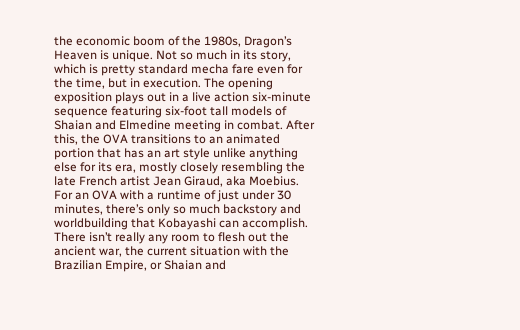the economic boom of the 1980s, Dragon’s Heaven is unique. Not so much in its story, which is pretty standard mecha fare even for the time, but in execution. The opening exposition plays out in a live action six-minute sequence featuring six-foot tall models of Shaian and Elmedine meeting in combat. After this, the OVA transitions to an animated portion that has an art style unlike anything else for its era, mostly closely resembling the late French artist Jean Giraud, aka Moebius. For an OVA with a runtime of just under 30 minutes, there’s only so much backstory and worldbuilding that Kobayashi can accomplish. There isn’t really any room to flesh out the ancient war, the current situation with the Brazilian Empire, or Shaian and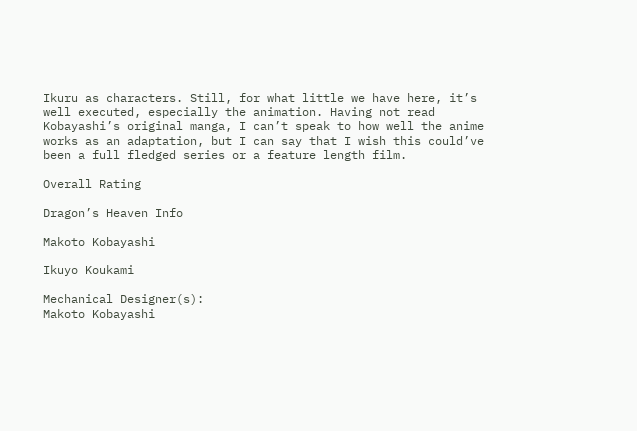Ikuru as characters. Still, for what little we have here, it’s well executed, especially the animation. Having not read Kobayashi’s original manga, I can’t speak to how well the anime works as an adaptation, but I can say that I wish this could’ve been a full fledged series or a feature length film.

Overall Rating

Dragon’s Heaven Info

Makoto Kobayashi

Ikuyo Koukami

Mechanical Designer(s):
Makoto Kobayashi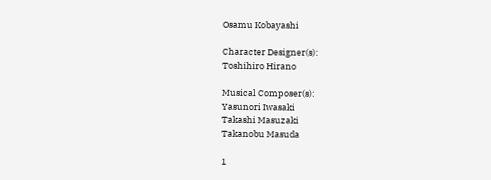Osamu Kobayashi

Character Designer(s):
Toshihiro Hirano

Musical Composer(s):
Yasunori Iwasaki
Takashi Masuzaki
Takanobu Masuda

1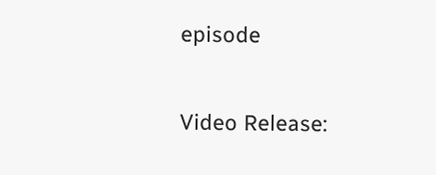episode

Video Release: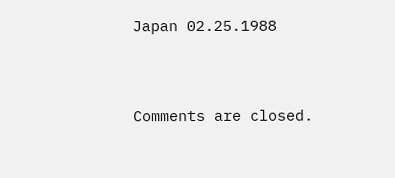Japan 02.25.1988


Comments are closed.